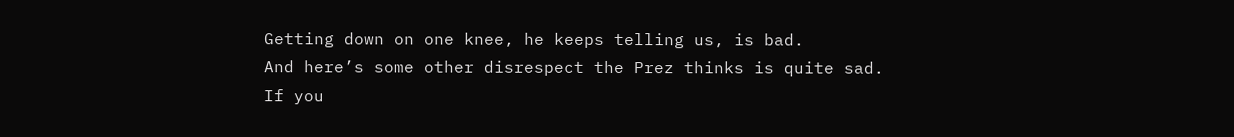Getting down on one knee, he keeps telling us, is bad.
And here’s some other disrespect the Prez thinks is quite sad.
If you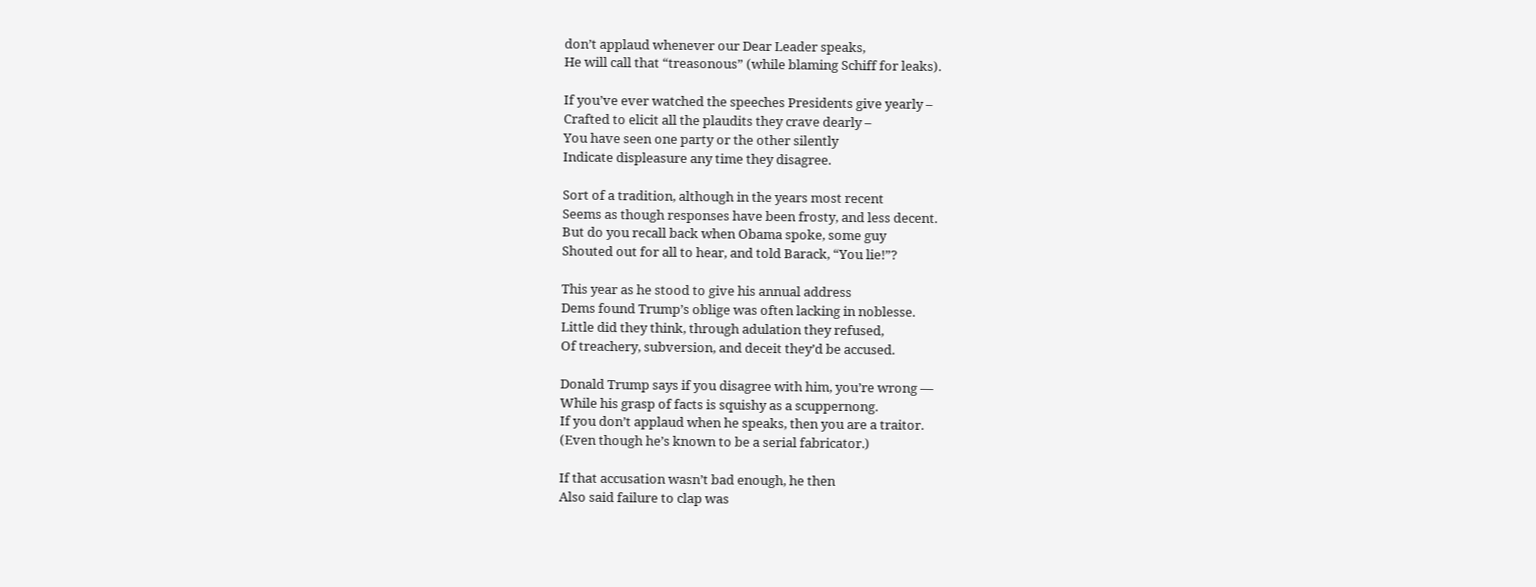don’t applaud whenever our Dear Leader speaks,
He will call that “treasonous” (while blaming Schiff for leaks).

If you’ve ever watched the speeches Presidents give yearly –
Crafted to elicit all the plaudits they crave dearly –
You have seen one party or the other silently
Indicate displeasure any time they disagree.

Sort of a tradition, although in the years most recent
Seems as though responses have been frosty, and less decent.
But do you recall back when Obama spoke, some guy
Shouted out for all to hear, and told Barack, “You lie!”?

This year as he stood to give his annual address
Dems found Trump’s oblige was often lacking in noblesse.
Little did they think, through adulation they refused,
Of treachery, subversion, and deceit they’d be accused.

Donald Trump says if you disagree with him, you’re wrong —
While his grasp of facts is squishy as a scuppernong.
If you don’t applaud when he speaks, then you are a traitor.
(Even though he’s known to be a serial fabricator.)

If that accusation wasn’t bad enough, he then
Also said failure to clap was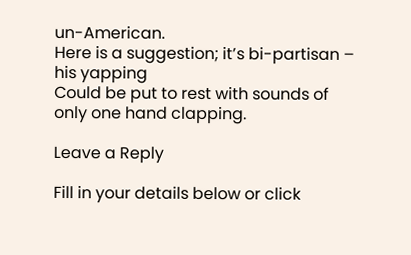un-American.
Here is a suggestion; it’s bi-partisan – his yapping
Could be put to rest with sounds of only one hand clapping.

Leave a Reply

Fill in your details below or click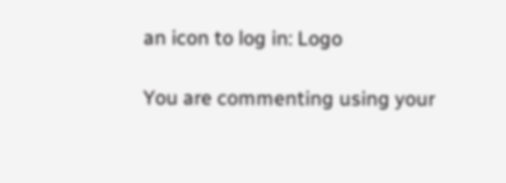an icon to log in: Logo

You are commenting using your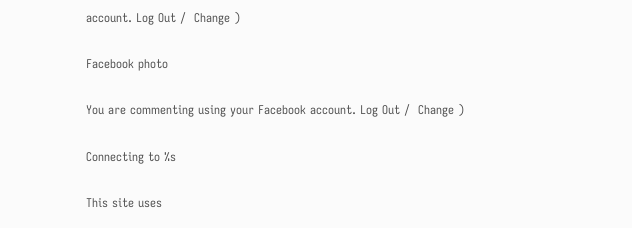account. Log Out /  Change )

Facebook photo

You are commenting using your Facebook account. Log Out /  Change )

Connecting to %s

This site uses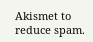Akismet to reduce spam.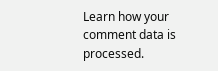Learn how your comment data is processed.